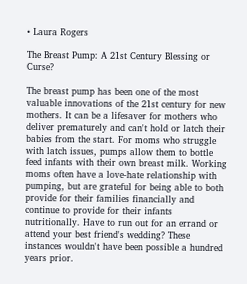• Laura Rogers

The Breast Pump: A 21st Century Blessing or Curse?

The breast pump has been one of the most valuable innovations of the 21st century for new mothers. It can be a lifesaver for mothers who deliver prematurely and can't hold or latch their babies from the start. For moms who struggle with latch issues, pumps allow them to bottle feed infants with their own breast milk. Working moms often have a love-hate relationship with pumping, but are grateful for being able to both provide for their families financially and continue to provide for their infants nutritionally. Have to run out for an errand or attend your best friend's wedding? These instances wouldn't have been possible a hundred years prior.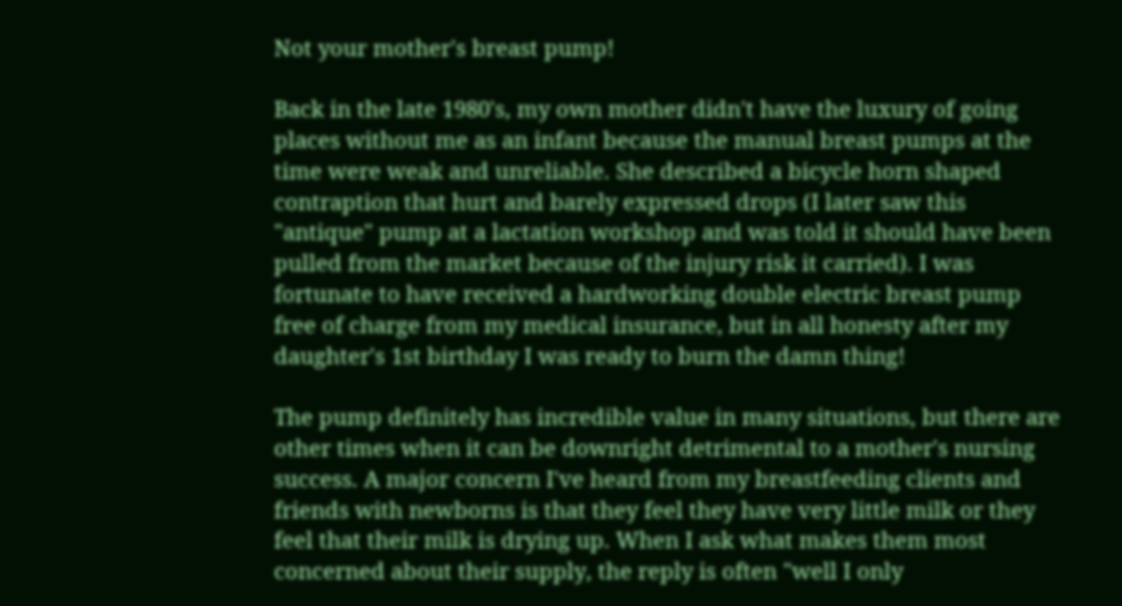Not your mother's breast pump!

Back in the late 1980's, my own mother didn't have the luxury of going places without me as an infant because the manual breast pumps at the time were weak and unreliable. She described a bicycle horn shaped contraption that hurt and barely expressed drops (I later saw this "antique" pump at a lactation workshop and was told it should have been pulled from the market because of the injury risk it carried). I was fortunate to have received a hardworking double electric breast pump free of charge from my medical insurance, but in all honesty after my daughter's 1st birthday I was ready to burn the damn thing!

The pump definitely has incredible value in many situations, but there are other times when it can be downright detrimental to a mother's nursing success. A major concern I've heard from my breastfeeding clients and friends with newborns is that they feel they have very little milk or they feel that their milk is drying up. When I ask what makes them most concerned about their supply, the reply is often "well I only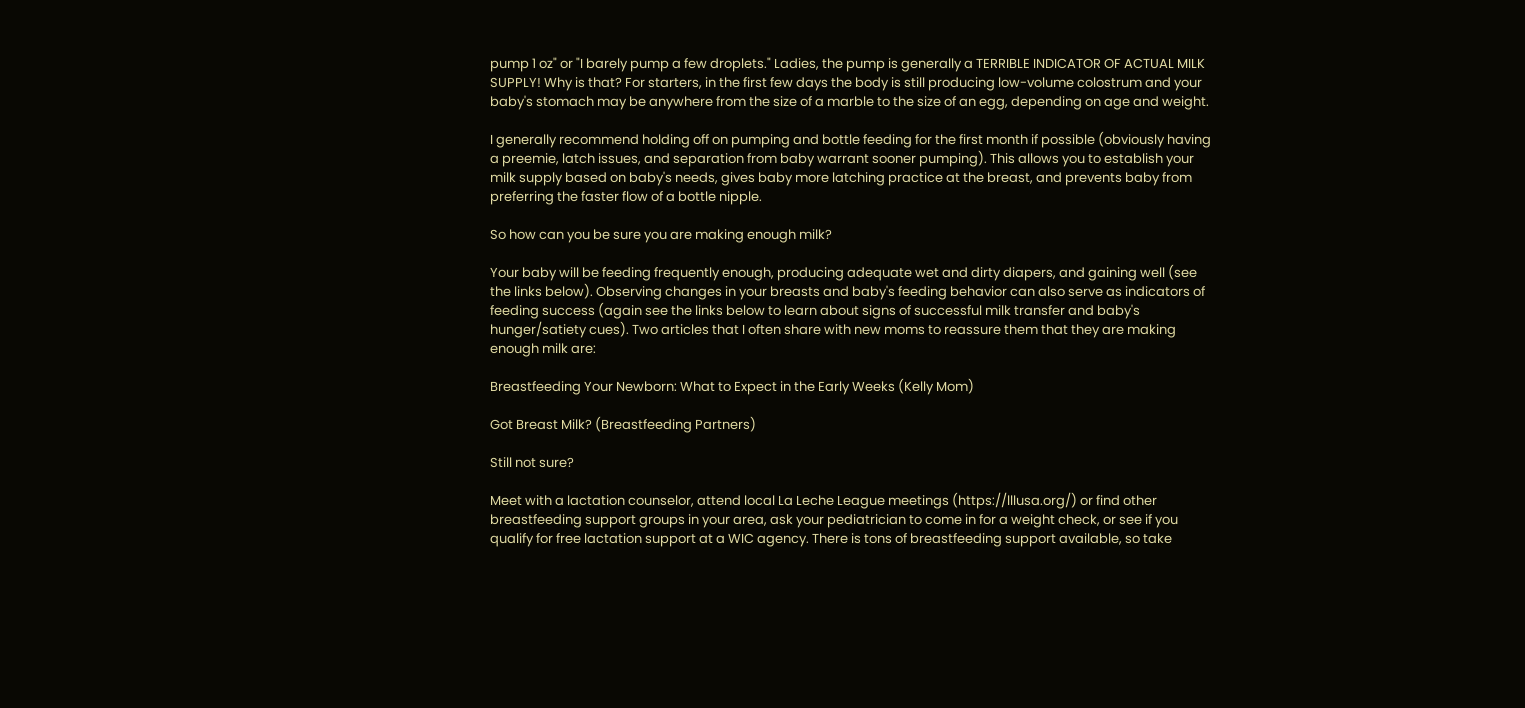pump 1 oz" or "I barely pump a few droplets." Ladies, the pump is generally a TERRIBLE INDICATOR OF ACTUAL MILK SUPPLY! Why is that? For starters, in the first few days the body is still producing low-volume colostrum and your baby's stomach may be anywhere from the size of a marble to the size of an egg, depending on age and weight.

I generally recommend holding off on pumping and bottle feeding for the first month if possible (obviously having a preemie, latch issues, and separation from baby warrant sooner pumping). This allows you to establish your milk supply based on baby's needs, gives baby more latching practice at the breast, and prevents baby from preferring the faster flow of a bottle nipple.

So how can you be sure you are making enough milk?

Your baby will be feeding frequently enough, producing adequate wet and dirty diapers, and gaining well (see the links below). Observing changes in your breasts and baby's feeding behavior can also serve as indicators of feeding success (again see the links below to learn about signs of successful milk transfer and baby's hunger/satiety cues). Two articles that I often share with new moms to reassure them that they are making enough milk are:

Breastfeeding Your Newborn: What to Expect in the Early Weeks (Kelly Mom)

Got Breast Milk? (Breastfeeding Partners)

Still not sure?

Meet with a lactation counselor, attend local La Leche League meetings (https://lllusa.org/) or find other breastfeeding support groups in your area, ask your pediatrician to come in for a weight check, or see if you qualify for free lactation support at a WIC agency. There is tons of breastfeeding support available, so take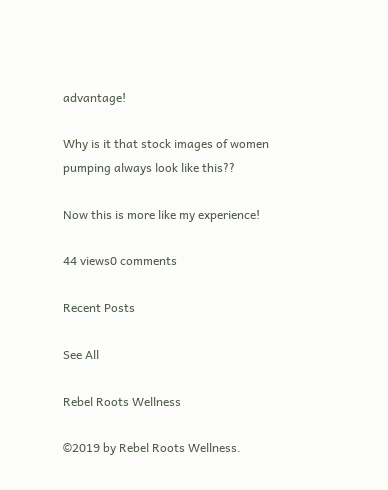advantage!

Why is it that stock images of women pumping always look like this??

Now this is more like my experience!

44 views0 comments

Recent Posts

See All

Rebel Roots Wellness

©2019 by Rebel Roots Wellness.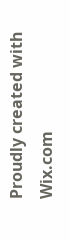Proudly created with Wix.com